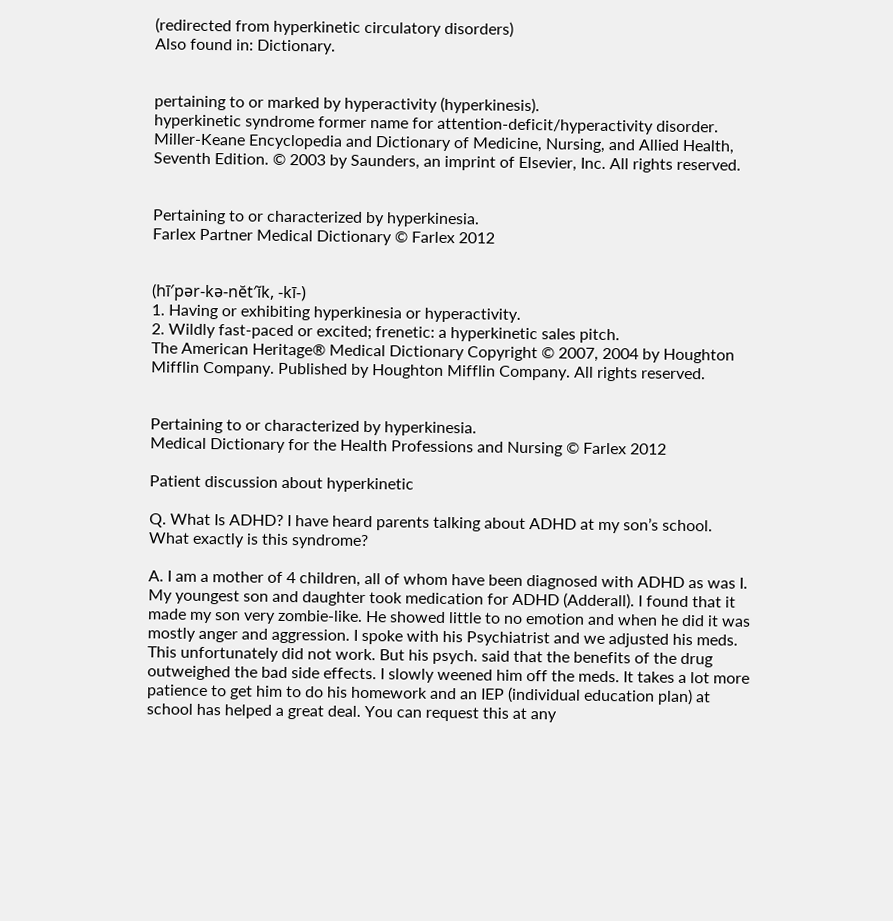(redirected from hyperkinetic circulatory disorders)
Also found in: Dictionary.


pertaining to or marked by hyperactivity (hyperkinesis).
hyperkinetic syndrome former name for attention-deficit/hyperactivity disorder.
Miller-Keane Encyclopedia and Dictionary of Medicine, Nursing, and Allied Health, Seventh Edition. © 2003 by Saunders, an imprint of Elsevier, Inc. All rights reserved.


Pertaining to or characterized by hyperkinesia.
Farlex Partner Medical Dictionary © Farlex 2012


(hī′pər-kə-nĕt′ĭk, -kī-)
1. Having or exhibiting hyperkinesia or hyperactivity.
2. Wildly fast-paced or excited; frenetic: a hyperkinetic sales pitch.
The American Heritage® Medical Dictionary Copyright © 2007, 2004 by Houghton Mifflin Company. Published by Houghton Mifflin Company. All rights reserved.


Pertaining to or characterized by hyperkinesia.
Medical Dictionary for the Health Professions and Nursing © Farlex 2012

Patient discussion about hyperkinetic

Q. What Is ADHD? I have heard parents talking about ADHD at my son’s school. What exactly is this syndrome?

A. I am a mother of 4 children, all of whom have been diagnosed with ADHD as was I. My youngest son and daughter took medication for ADHD (Adderall). I found that it made my son very zombie-like. He showed little to no emotion and when he did it was mostly anger and aggression. I spoke with his Psychiatrist and we adjusted his meds. This unfortunately did not work. But his psych. said that the benefits of the drug outweighed the bad side effects. I slowly weened him off the meds. It takes a lot more patience to get him to do his homework and an IEP (individual education plan) at school has helped a great deal. You can request this at any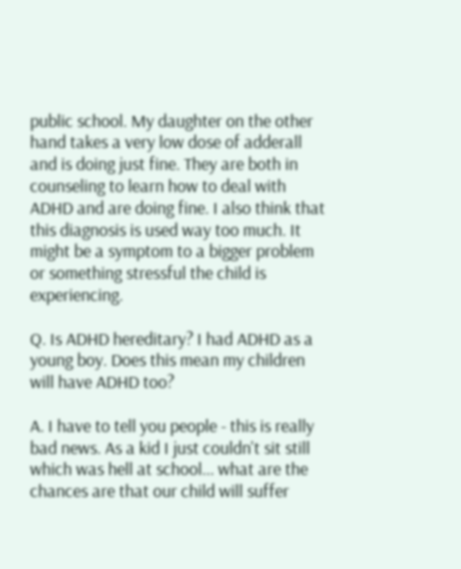public school. My daughter on the other hand takes a very low dose of adderall and is doing just fine. They are both in counseling to learn how to deal with ADHD and are doing fine. I also think that this diagnosis is used way too much. It might be a symptom to a bigger problem or something stressful the child is experiencing.

Q. Is ADHD hereditary? I had ADHD as a young boy. Does this mean my children will have ADHD too?

A. I have to tell you people - this is really bad news. As a kid I just couldn't sit still which was hell at school... what are the chances are that our child will suffer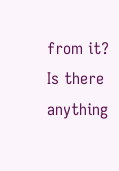from it? Is there anything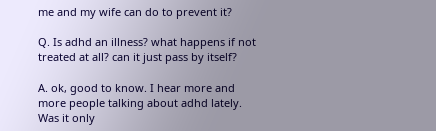me and my wife can do to prevent it?

Q. Is adhd an illness? what happens if not treated at all? can it just pass by itself?

A. ok, good to know. I hear more and more people talking about adhd lately.
Was it only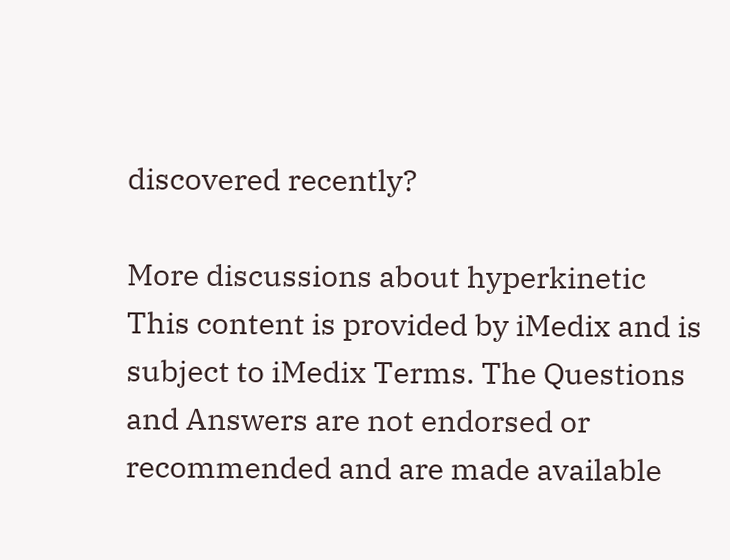discovered recently?

More discussions about hyperkinetic
This content is provided by iMedix and is subject to iMedix Terms. The Questions and Answers are not endorsed or recommended and are made available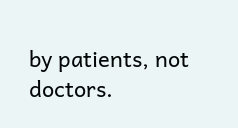by patients, not doctors.